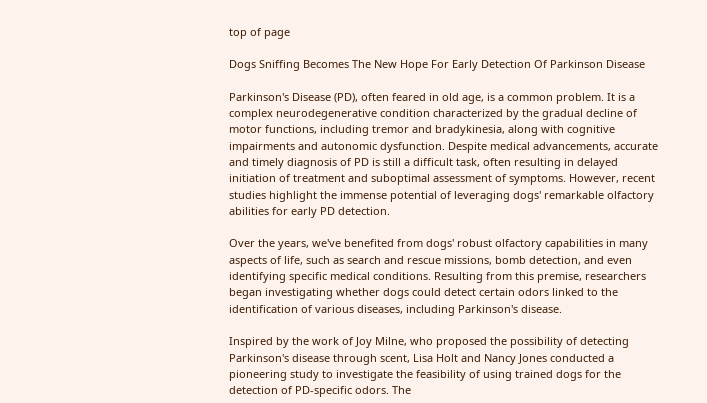top of page

Dogs Sniffing Becomes The New Hope For Early Detection Of Parkinson Disease

Parkinson's Disease (PD), often feared in old age, is a common problem. It is a complex neurodegenerative condition characterized by the gradual decline of motor functions, including tremor and bradykinesia, along with cognitive impairments and autonomic dysfunction. Despite medical advancements, accurate and timely diagnosis of PD is still a difficult task, often resulting in delayed initiation of treatment and suboptimal assessment of symptoms. However, recent studies highlight the immense potential of leveraging dogs' remarkable olfactory abilities for early PD detection.

Over the years, we've benefited from dogs' robust olfactory capabilities in many aspects of life, such as search and rescue missions, bomb detection, and even identifying specific medical conditions. Resulting from this premise, researchers began investigating whether dogs could detect certain odors linked to the identification of various diseases, including Parkinson's disease.

Inspired by the work of Joy Milne, who proposed the possibility of detecting Parkinson's disease through scent, Lisa Holt and Nancy Jones conducted a pioneering study to investigate the feasibility of using trained dogs for the detection of PD-specific odors. The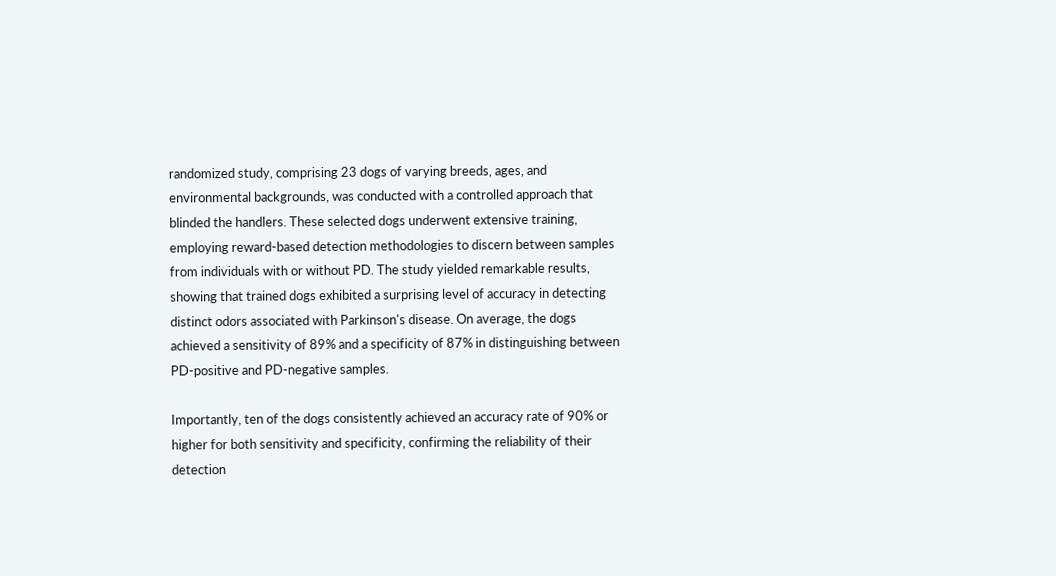randomized study, comprising 23 dogs of varying breeds, ages, and environmental backgrounds, was conducted with a controlled approach that blinded the handlers. These selected dogs underwent extensive training, employing reward-based detection methodologies to discern between samples from individuals with or without PD. The study yielded remarkable results, showing that trained dogs exhibited a surprising level of accuracy in detecting distinct odors associated with Parkinson's disease. On average, the dogs achieved a sensitivity of 89% and a specificity of 87% in distinguishing between PD-positive and PD-negative samples.

Importantly, ten of the dogs consistently achieved an accuracy rate of 90% or higher for both sensitivity and specificity, confirming the reliability of their detection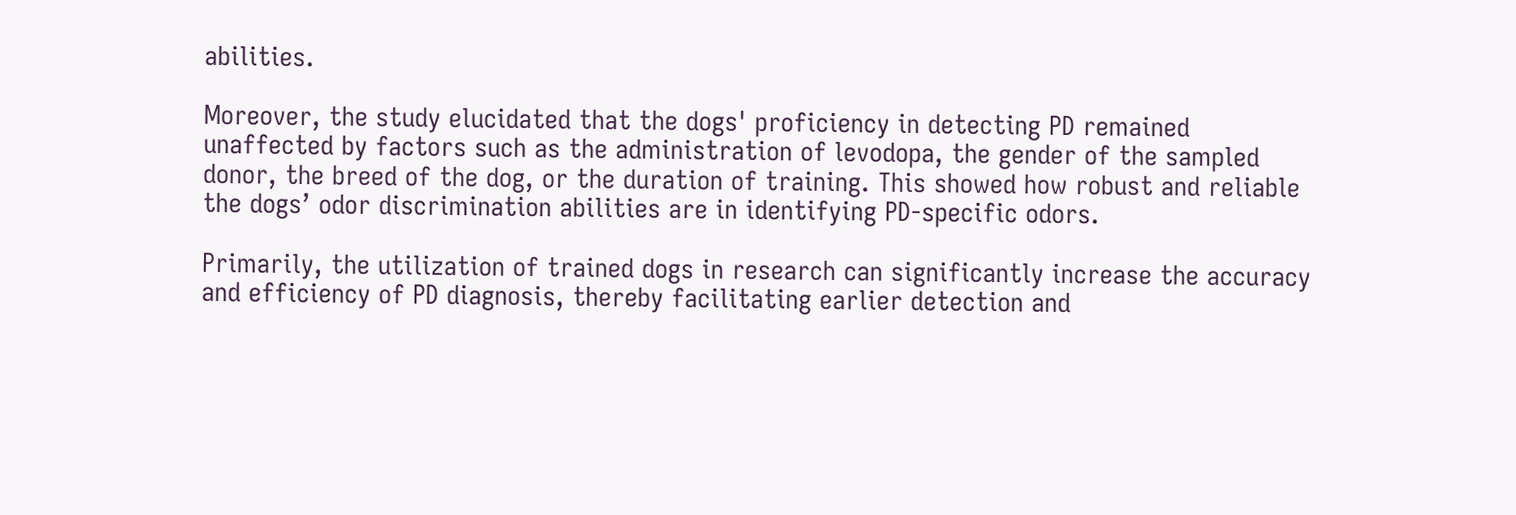abilities.

Moreover, the study elucidated that the dogs' proficiency in detecting PD remained unaffected by factors such as the administration of levodopa, the gender of the sampled donor, the breed of the dog, or the duration of training. This showed how robust and reliable the dogs’ odor discrimination abilities are in identifying PD-specific odors.

Primarily, the utilization of trained dogs in research can significantly increase the accuracy and efficiency of PD diagnosis, thereby facilitating earlier detection and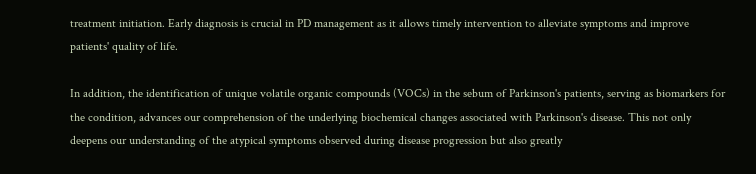treatment initiation. Early diagnosis is crucial in PD management as it allows timely intervention to alleviate symptoms and improve patients' quality of life.

In addition, the identification of unique volatile organic compounds (VOCs) in the sebum of Parkinson's patients, serving as biomarkers for the condition, advances our comprehension of the underlying biochemical changes associated with Parkinson's disease. This not only deepens our understanding of the atypical symptoms observed during disease progression but also greatly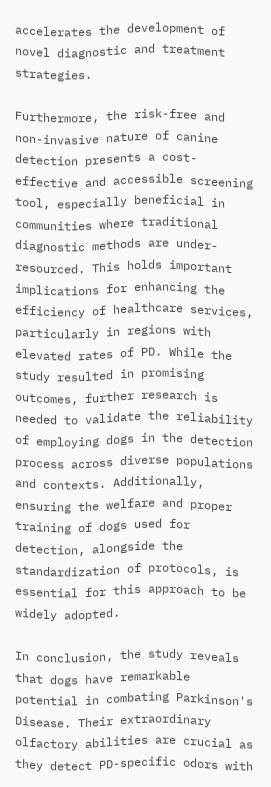accelerates the development of novel diagnostic and treatment strategies.

Furthermore, the risk-free and non-invasive nature of canine detection presents a cost-effective and accessible screening tool, especially beneficial in communities where traditional diagnostic methods are under-resourced. This holds important implications for enhancing the efficiency of healthcare services, particularly in regions with elevated rates of PD. While the study resulted in promising outcomes, further research is needed to validate the reliability of employing dogs in the detection process across diverse populations and contexts. Additionally, ensuring the welfare and proper training of dogs used for detection, alongside the standardization of protocols, is essential for this approach to be widely adopted.

In conclusion, the study reveals that dogs have remarkable potential in combating Parkinson's Disease. Their extraordinary olfactory abilities are crucial as they detect PD-specific odors with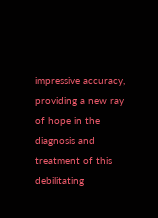impressive accuracy, providing a new ray of hope in the diagnosis and treatment of this debilitating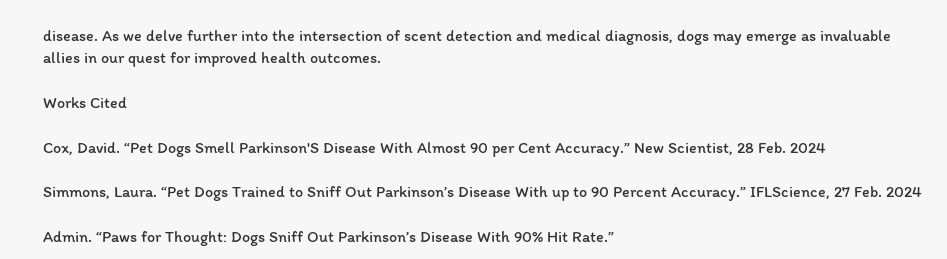disease. As we delve further into the intersection of scent detection and medical diagnosis, dogs may emerge as invaluable allies in our quest for improved health outcomes.

Works Cited

Cox, David. “Pet Dogs Smell Parkinson'S Disease With Almost 90 per Cent Accuracy.” New Scientist, 28 Feb. 2024

Simmons, Laura. “Pet Dogs Trained to Sniff Out Parkinson’s Disease With up to 90 Percent Accuracy.” IFLScience, 27 Feb. 2024

Admin. “Paws for Thought: Dogs Sniff Out Parkinson’s Disease With 90% Hit Rate.”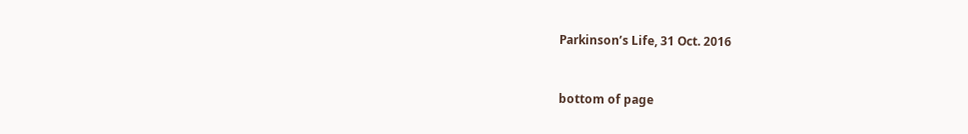Parkinson’s Life, 31 Oct. 2016


bottom of page